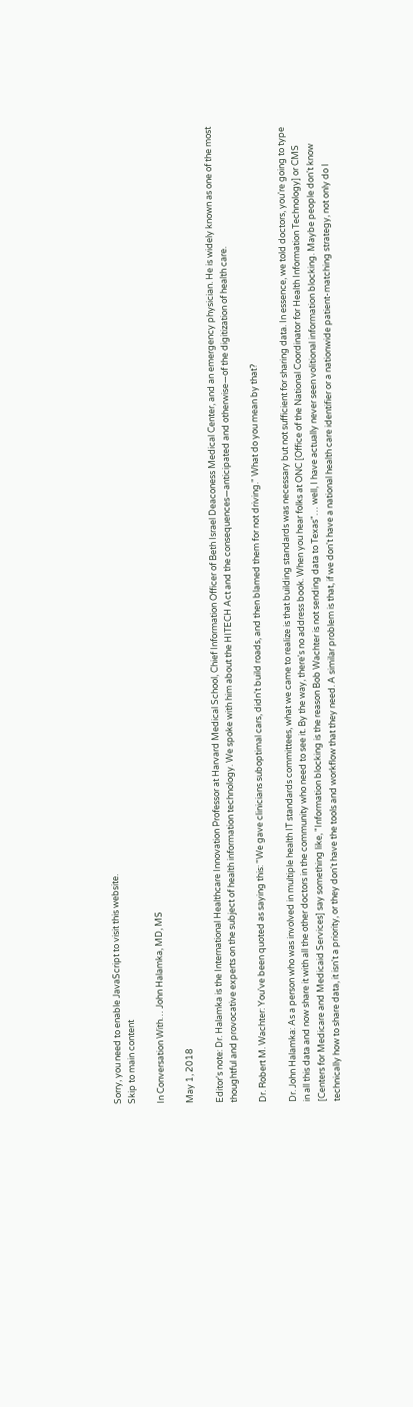Sorry, you need to enable JavaScript to visit this website.
Skip to main content

In Conversation With… John Halamka, MD, MS

May 1, 2018

Editor's note: Dr. Halamka is the International Healthcare Innovation Professor at Harvard Medical School, Chief Information Officer of Beth Israel Deaconess Medical Center, and an emergency physician. He is widely known as one of the most thoughtful and provocative experts on the subject of health information technology. We spoke with him about the HITECH Act and the consequences—anticipated and otherwise—of the digitization of health care.

Dr. Robert M. Wachter: You've been quoted as saying this: "We gave clinicians suboptimal cars, didn't build roads, and then blamed them for not driving." What do you mean by that?

Dr. John Halamka: As a person who was involved in multiple health IT standards committees, what we came to realize is that building standards was necessary but not sufficient for sharing data. In essence, we told doctors, you're going to type in all this data and now share it with all the other doctors in the community who need to see it. By the way, there's no address book. When you hear folks at ONC [Office of the National Coordinator for Health Information Technology] or CMS [Centers for Medicare and Medicaid Services] say something like, "Information blocking is the reason Bob Wachter is not sending data to Texas"… well, I have actually never seen volitional information blocking. Maybe people don't know technically how to share data, it isn't a priority, or they don't have the tools and workflow that they need. A similar problem is that, if we don't have a national health care identifier or a nationwide patient-matching strategy, not only do I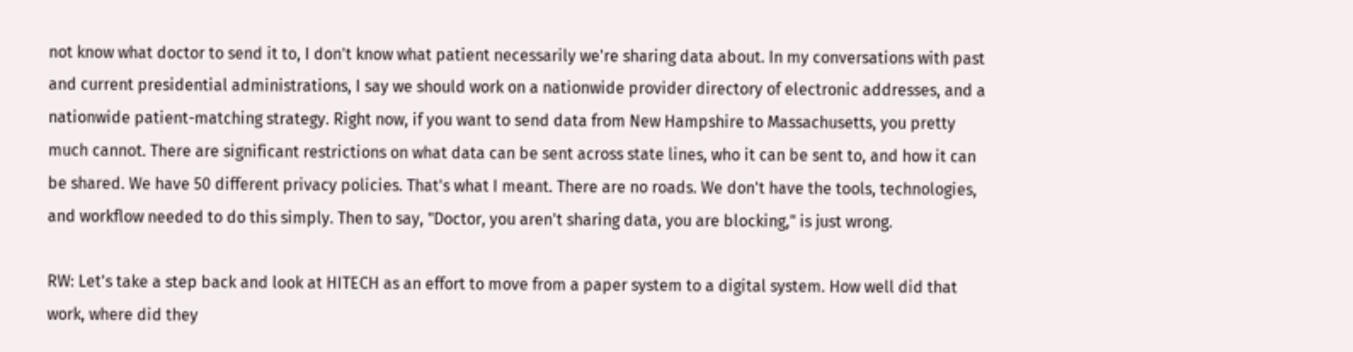not know what doctor to send it to, I don't know what patient necessarily we're sharing data about. In my conversations with past and current presidential administrations, I say we should work on a nationwide provider directory of electronic addresses, and a nationwide patient-matching strategy. Right now, if you want to send data from New Hampshire to Massachusetts, you pretty much cannot. There are significant restrictions on what data can be sent across state lines, who it can be sent to, and how it can be shared. We have 50 different privacy policies. That's what I meant. There are no roads. We don't have the tools, technologies, and workflow needed to do this simply. Then to say, "Doctor, you aren't sharing data, you are blocking," is just wrong.

RW: Let's take a step back and look at HITECH as an effort to move from a paper system to a digital system. How well did that work, where did they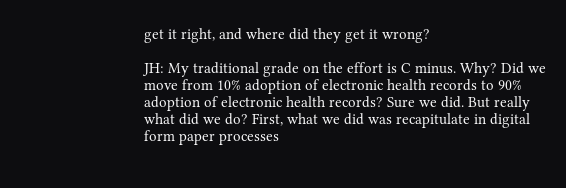get it right, and where did they get it wrong?

JH: My traditional grade on the effort is C minus. Why? Did we move from 10% adoption of electronic health records to 90% adoption of electronic health records? Sure we did. But really what did we do? First, what we did was recapitulate in digital form paper processes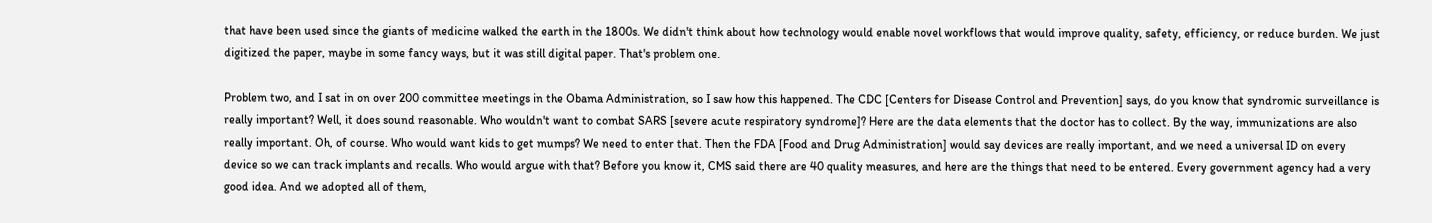that have been used since the giants of medicine walked the earth in the 1800s. We didn't think about how technology would enable novel workflows that would improve quality, safety, efficiency, or reduce burden. We just digitized the paper, maybe in some fancy ways, but it was still digital paper. That's problem one.

Problem two, and I sat in on over 200 committee meetings in the Obama Administration, so I saw how this happened. The CDC [Centers for Disease Control and Prevention] says, do you know that syndromic surveillance is really important? Well, it does sound reasonable. Who wouldn't want to combat SARS [severe acute respiratory syndrome]? Here are the data elements that the doctor has to collect. By the way, immunizations are also really important. Oh, of course. Who would want kids to get mumps? We need to enter that. Then the FDA [Food and Drug Administration] would say devices are really important, and we need a universal ID on every device so we can track implants and recalls. Who would argue with that? Before you know it, CMS said there are 40 quality measures, and here are the things that need to be entered. Every government agency had a very good idea. And we adopted all of them,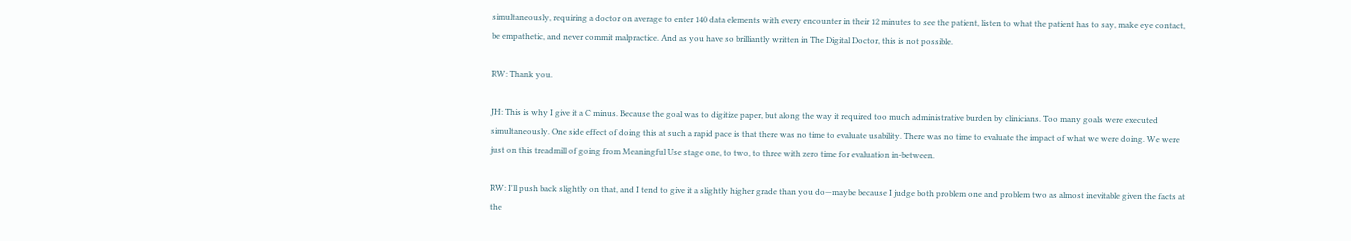simultaneously, requiring a doctor on average to enter 140 data elements with every encounter in their 12 minutes to see the patient, listen to what the patient has to say, make eye contact, be empathetic, and never commit malpractice. And as you have so brilliantly written in The Digital Doctor, this is not possible.

RW: Thank you.

JH: This is why I give it a C minus. Because the goal was to digitize paper, but along the way it required too much administrative burden by clinicians. Too many goals were executed simultaneously. One side effect of doing this at such a rapid pace is that there was no time to evaluate usability. There was no time to evaluate the impact of what we were doing. We were just on this treadmill of going from Meaningful Use stage one, to two, to three with zero time for evaluation in-between.

RW: I'll push back slightly on that, and I tend to give it a slightly higher grade than you do—maybe because I judge both problem one and problem two as almost inevitable given the facts at the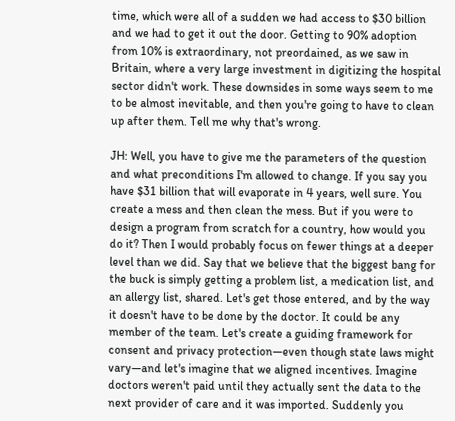time, which were all of a sudden we had access to $30 billion and we had to get it out the door. Getting to 90% adoption from 10% is extraordinary, not preordained, as we saw in Britain, where a very large investment in digitizing the hospital sector didn't work. These downsides in some ways seem to me to be almost inevitable, and then you're going to have to clean up after them. Tell me why that's wrong.

JH: Well, you have to give me the parameters of the question and what preconditions I'm allowed to change. If you say you have $31 billion that will evaporate in 4 years, well sure. You create a mess and then clean the mess. But if you were to design a program from scratch for a country, how would you do it? Then I would probably focus on fewer things at a deeper level than we did. Say that we believe that the biggest bang for the buck is simply getting a problem list, a medication list, and an allergy list, shared. Let's get those entered, and by the way it doesn't have to be done by the doctor. It could be any member of the team. Let's create a guiding framework for consent and privacy protection—even though state laws might vary—and let's imagine that we aligned incentives. Imagine doctors weren't paid until they actually sent the data to the next provider of care and it was imported. Suddenly you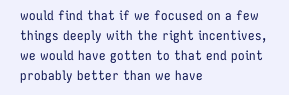would find that if we focused on a few things deeply with the right incentives, we would have gotten to that end point probably better than we have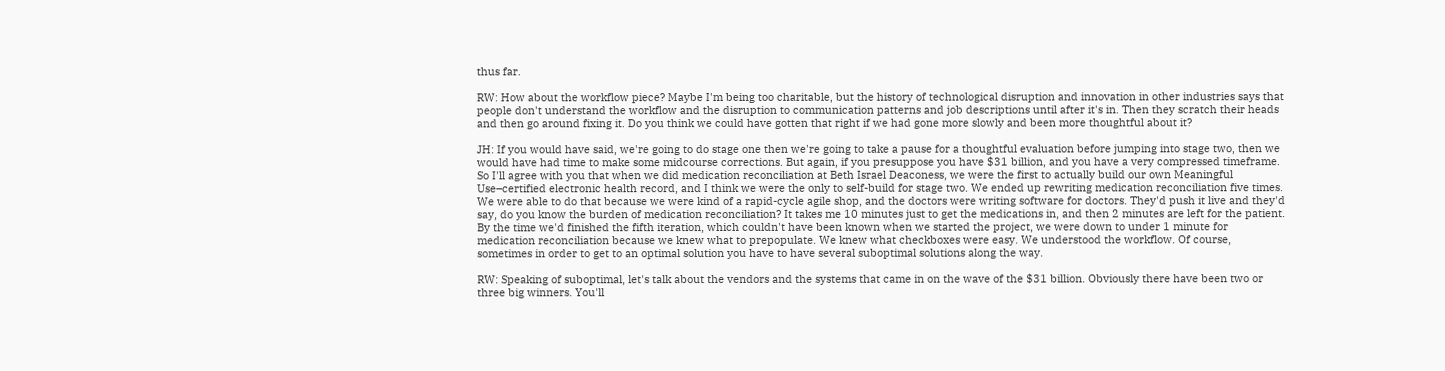thus far.

RW: How about the workflow piece? Maybe I'm being too charitable, but the history of technological disruption and innovation in other industries says that people don't understand the workflow and the disruption to communication patterns and job descriptions until after it's in. Then they scratch their heads and then go around fixing it. Do you think we could have gotten that right if we had gone more slowly and been more thoughtful about it?

JH: If you would have said, we're going to do stage one then we're going to take a pause for a thoughtful evaluation before jumping into stage two, then we would have had time to make some midcourse corrections. But again, if you presuppose you have $31 billion, and you have a very compressed timeframe. So I'll agree with you that when we did medication reconciliation at Beth Israel Deaconess, we were the first to actually build our own Meaningful Use–certified electronic health record, and I think we were the only to self-build for stage two. We ended up rewriting medication reconciliation five times. We were able to do that because we were kind of a rapid-cycle agile shop, and the doctors were writing software for doctors. They'd push it live and they'd say, do you know the burden of medication reconciliation? It takes me 10 minutes just to get the medications in, and then 2 minutes are left for the patient. By the time we'd finished the fifth iteration, which couldn't have been known when we started the project, we were down to under 1 minute for medication reconciliation because we knew what to prepopulate. We knew what checkboxes were easy. We understood the workflow. Of course, sometimes in order to get to an optimal solution you have to have several suboptimal solutions along the way.

RW: Speaking of suboptimal, let's talk about the vendors and the systems that came in on the wave of the $31 billion. Obviously there have been two or three big winners. You'll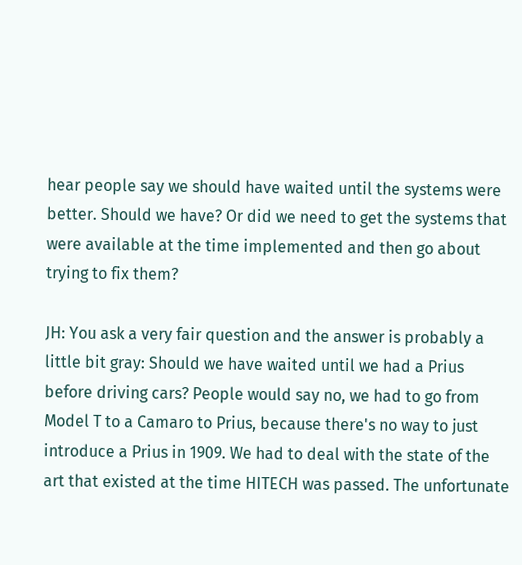hear people say we should have waited until the systems were better. Should we have? Or did we need to get the systems that were available at the time implemented and then go about trying to fix them?

JH: You ask a very fair question and the answer is probably a little bit gray: Should we have waited until we had a Prius before driving cars? People would say no, we had to go from Model T to a Camaro to Prius, because there's no way to just introduce a Prius in 1909. We had to deal with the state of the art that existed at the time HITECH was passed. The unfortunate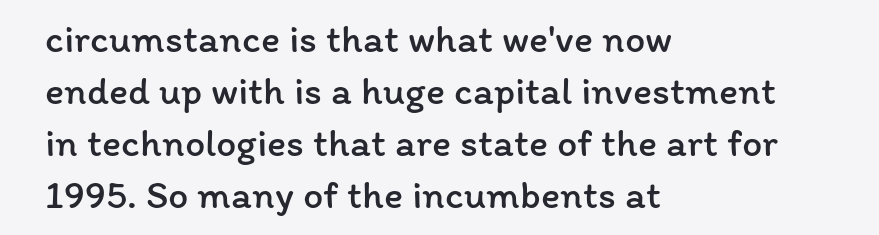circumstance is that what we've now ended up with is a huge capital investment in technologies that are state of the art for 1995. So many of the incumbents at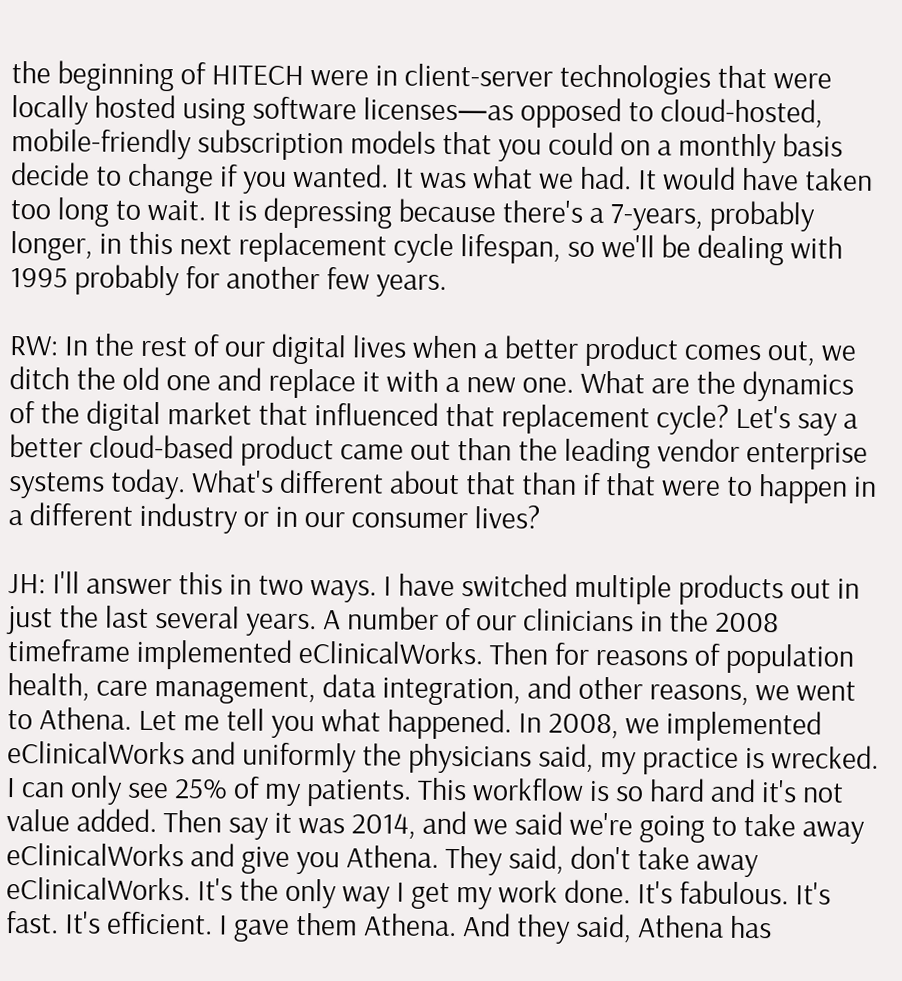the beginning of HITECH were in client-server technologies that were locally hosted using software licenses—as opposed to cloud-hosted, mobile-friendly subscription models that you could on a monthly basis decide to change if you wanted. It was what we had. It would have taken too long to wait. It is depressing because there's a 7-years, probably longer, in this next replacement cycle lifespan, so we'll be dealing with 1995 probably for another few years.

RW: In the rest of our digital lives when a better product comes out, we ditch the old one and replace it with a new one. What are the dynamics of the digital market that influenced that replacement cycle? Let's say a better cloud-based product came out than the leading vendor enterprise systems today. What's different about that than if that were to happen in a different industry or in our consumer lives?

JH: I'll answer this in two ways. I have switched multiple products out in just the last several years. A number of our clinicians in the 2008 timeframe implemented eClinicalWorks. Then for reasons of population health, care management, data integration, and other reasons, we went to Athena. Let me tell you what happened. In 2008, we implemented eClinicalWorks and uniformly the physicians said, my practice is wrecked. I can only see 25% of my patients. This workflow is so hard and it's not value added. Then say it was 2014, and we said we're going to take away eClinicalWorks and give you Athena. They said, don't take away eClinicalWorks. It's the only way I get my work done. It's fabulous. It's fast. It's efficient. I gave them Athena. And they said, Athena has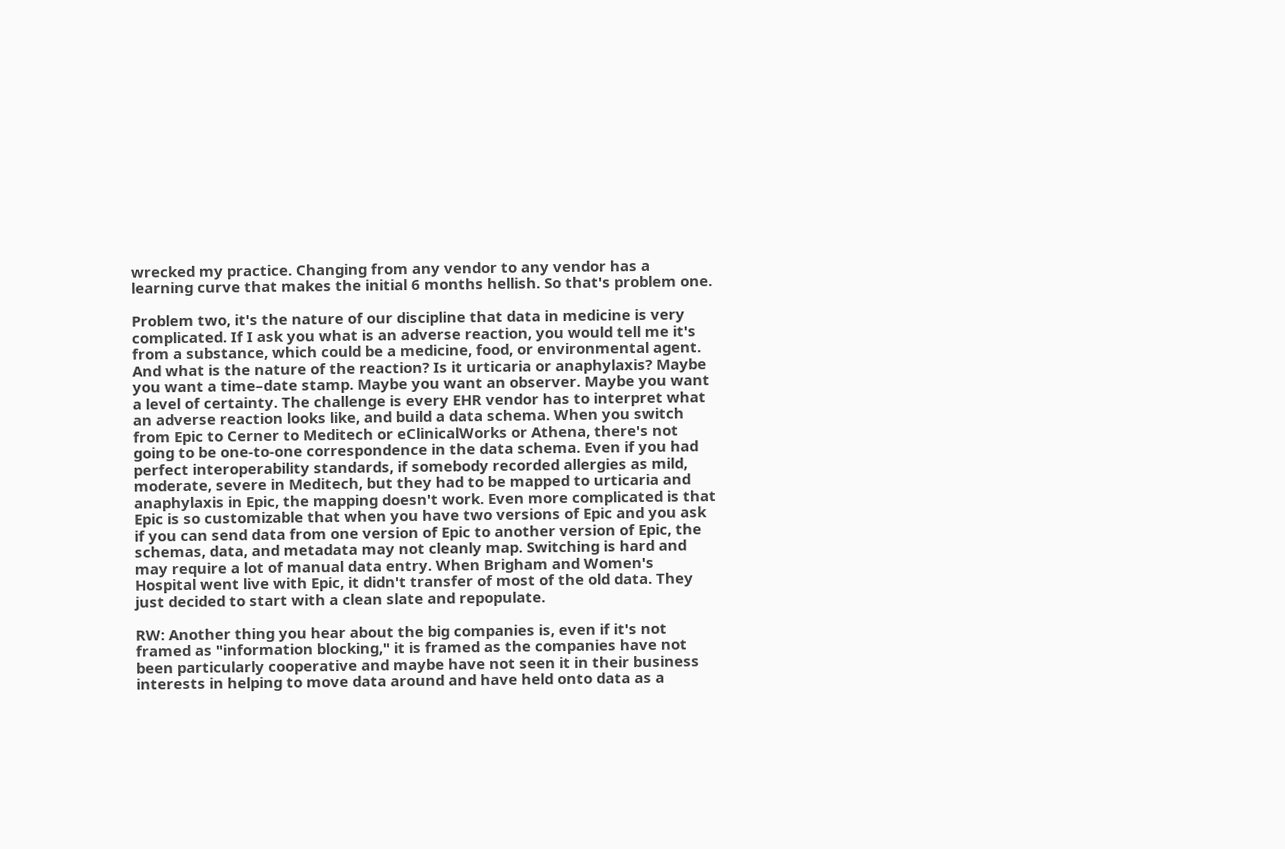wrecked my practice. Changing from any vendor to any vendor has a learning curve that makes the initial 6 months hellish. So that's problem one.

Problem two, it's the nature of our discipline that data in medicine is very complicated. If I ask you what is an adverse reaction, you would tell me it's from a substance, which could be a medicine, food, or environmental agent. And what is the nature of the reaction? Is it urticaria or anaphylaxis? Maybe you want a time–date stamp. Maybe you want an observer. Maybe you want a level of certainty. The challenge is every EHR vendor has to interpret what an adverse reaction looks like, and build a data schema. When you switch from Epic to Cerner to Meditech or eClinicalWorks or Athena, there's not going to be one-to-one correspondence in the data schema. Even if you had perfect interoperability standards, if somebody recorded allergies as mild, moderate, severe in Meditech, but they had to be mapped to urticaria and anaphylaxis in Epic, the mapping doesn't work. Even more complicated is that Epic is so customizable that when you have two versions of Epic and you ask if you can send data from one version of Epic to another version of Epic, the schemas, data, and metadata may not cleanly map. Switching is hard and may require a lot of manual data entry. When Brigham and Women's Hospital went live with Epic, it didn't transfer of most of the old data. They just decided to start with a clean slate and repopulate.

RW: Another thing you hear about the big companies is, even if it's not framed as "information blocking," it is framed as the companies have not been particularly cooperative and maybe have not seen it in their business interests in helping to move data around and have held onto data as a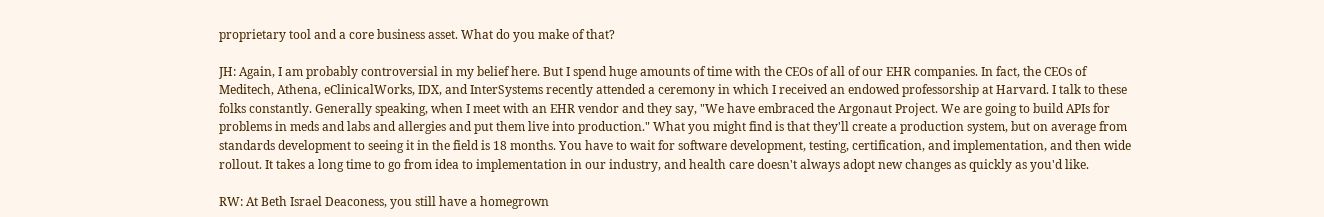proprietary tool and a core business asset. What do you make of that?

JH: Again, I am probably controversial in my belief here. But I spend huge amounts of time with the CEOs of all of our EHR companies. In fact, the CEOs of Meditech, Athena, eClinicalWorks, IDX, and InterSystems recently attended a ceremony in which I received an endowed professorship at Harvard. I talk to these folks constantly. Generally speaking, when I meet with an EHR vendor and they say, "We have embraced the Argonaut Project. We are going to build APIs for problems in meds and labs and allergies and put them live into production." What you might find is that they'll create a production system, but on average from standards development to seeing it in the field is 18 months. You have to wait for software development, testing, certification, and implementation, and then wide rollout. It takes a long time to go from idea to implementation in our industry, and health care doesn't always adopt new changes as quickly as you'd like.

RW: At Beth Israel Deaconess, you still have a homegrown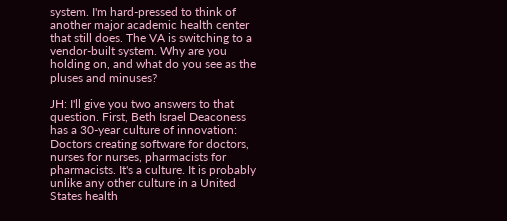system. I'm hard-pressed to think of another major academic health center that still does. The VA is switching to a vendor-built system. Why are you holding on, and what do you see as the pluses and minuses?

JH: I'll give you two answers to that question. First, Beth Israel Deaconess has a 30-year culture of innovation: Doctors creating software for doctors, nurses for nurses, pharmacists for pharmacists. It's a culture. It is probably unlike any other culture in a United States health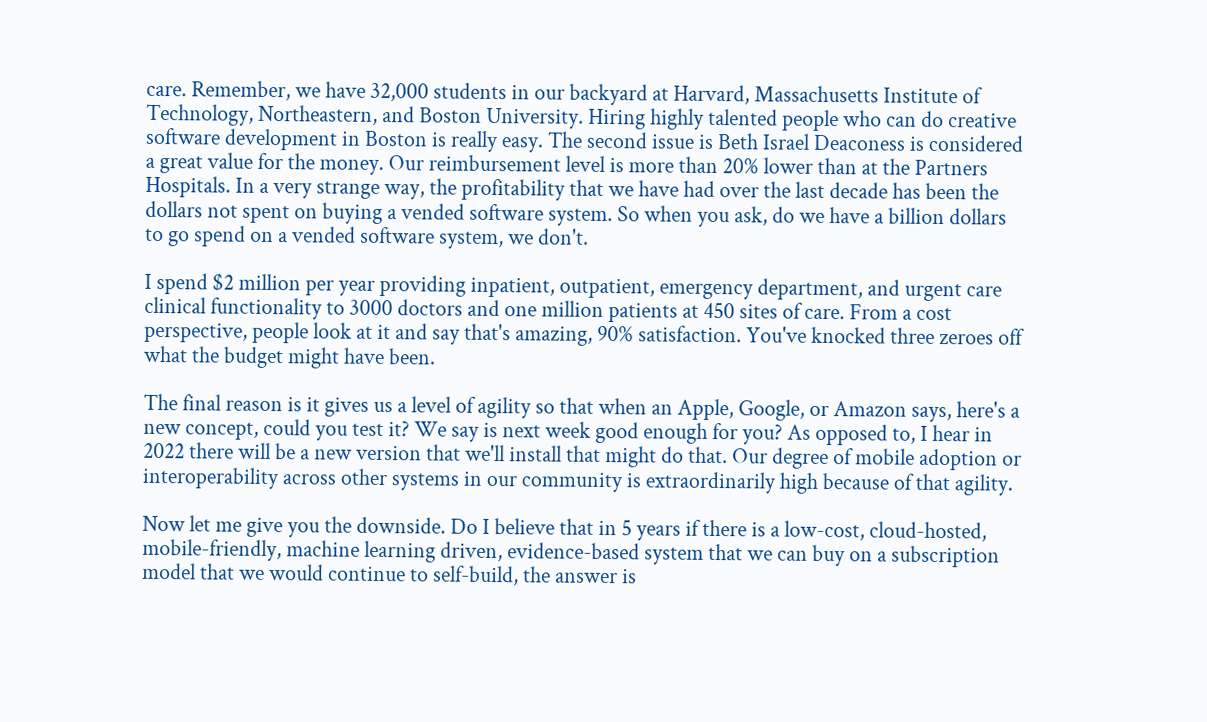care. Remember, we have 32,000 students in our backyard at Harvard, Massachusetts Institute of Technology, Northeastern, and Boston University. Hiring highly talented people who can do creative software development in Boston is really easy. The second issue is Beth Israel Deaconess is considered a great value for the money. Our reimbursement level is more than 20% lower than at the Partners Hospitals. In a very strange way, the profitability that we have had over the last decade has been the dollars not spent on buying a vended software system. So when you ask, do we have a billion dollars to go spend on a vended software system, we don't.

I spend $2 million per year providing inpatient, outpatient, emergency department, and urgent care clinical functionality to 3000 doctors and one million patients at 450 sites of care. From a cost perspective, people look at it and say that's amazing, 90% satisfaction. You've knocked three zeroes off what the budget might have been.

The final reason is it gives us a level of agility so that when an Apple, Google, or Amazon says, here's a new concept, could you test it? We say is next week good enough for you? As opposed to, I hear in 2022 there will be a new version that we'll install that might do that. Our degree of mobile adoption or interoperability across other systems in our community is extraordinarily high because of that agility.

Now let me give you the downside. Do I believe that in 5 years if there is a low-cost, cloud-hosted, mobile-friendly, machine learning driven, evidence-based system that we can buy on a subscription model that we would continue to self-build, the answer is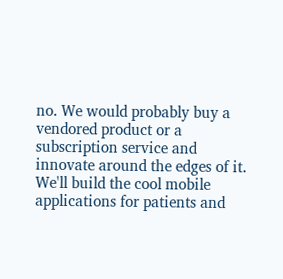no. We would probably buy a vendored product or a subscription service and innovate around the edges of it. We'll build the cool mobile applications for patients and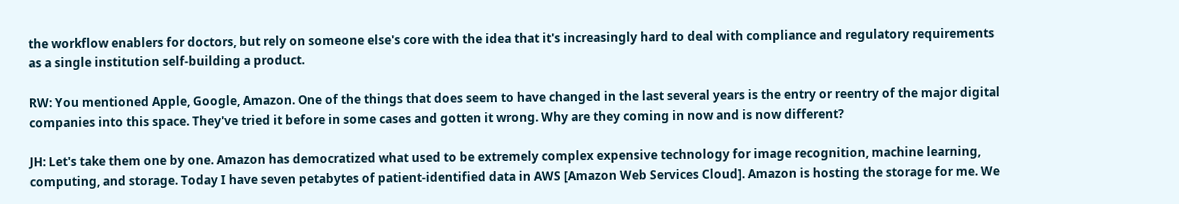the workflow enablers for doctors, but rely on someone else's core with the idea that it's increasingly hard to deal with compliance and regulatory requirements as a single institution self-building a product.

RW: You mentioned Apple, Google, Amazon. One of the things that does seem to have changed in the last several years is the entry or reentry of the major digital companies into this space. They've tried it before in some cases and gotten it wrong. Why are they coming in now and is now different?

JH: Let's take them one by one. Amazon has democratized what used to be extremely complex expensive technology for image recognition, machine learning, computing, and storage. Today I have seven petabytes of patient-identified data in AWS [Amazon Web Services Cloud]. Amazon is hosting the storage for me. We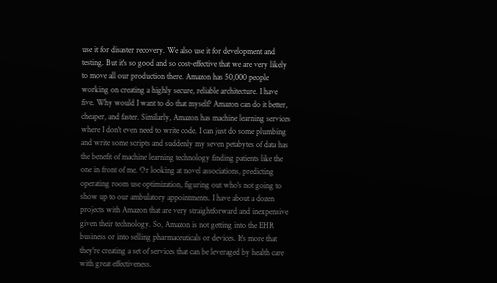use it for disaster recovery. We also use it for development and testing. But it's so good and so cost-effective that we are very likely to move all our production there. Amazon has 50,000 people working on creating a highly secure, reliable architecture. I have five. Why would I want to do that myself? Amazon can do it better, cheaper, and faster. Similarly, Amazon has machine learning services where I don't even need to write code. I can just do some plumbing and write some scripts and suddenly my seven petabytes of data has the benefit of machine learning technology finding patients like the one in front of me. Or looking at novel associations, predicting operating room use optimization, figuring out who's not going to show up to our ambulatory appointments. I have about a dozen projects with Amazon that are very straightforward and inexpensive given their technology. So, Amazon is not getting into the EHR business or into selling pharmaceuticals or devices. It's more that they're creating a set of services that can be leveraged by health care with great effectiveness.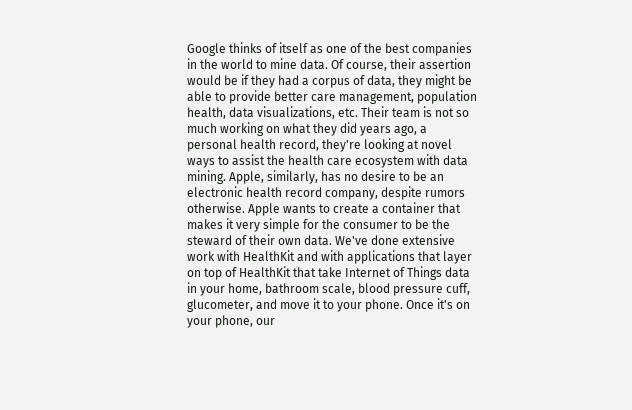Google thinks of itself as one of the best companies in the world to mine data. Of course, their assertion would be if they had a corpus of data, they might be able to provide better care management, population health, data visualizations, etc. Their team is not so much working on what they did years ago, a personal health record, they're looking at novel ways to assist the health care ecosystem with data mining. Apple, similarly, has no desire to be an electronic health record company, despite rumors otherwise. Apple wants to create a container that makes it very simple for the consumer to be the steward of their own data. We've done extensive work with HealthKit and with applications that layer on top of HealthKit that take Internet of Things data in your home, bathroom scale, blood pressure cuff, glucometer, and move it to your phone. Once it's on your phone, our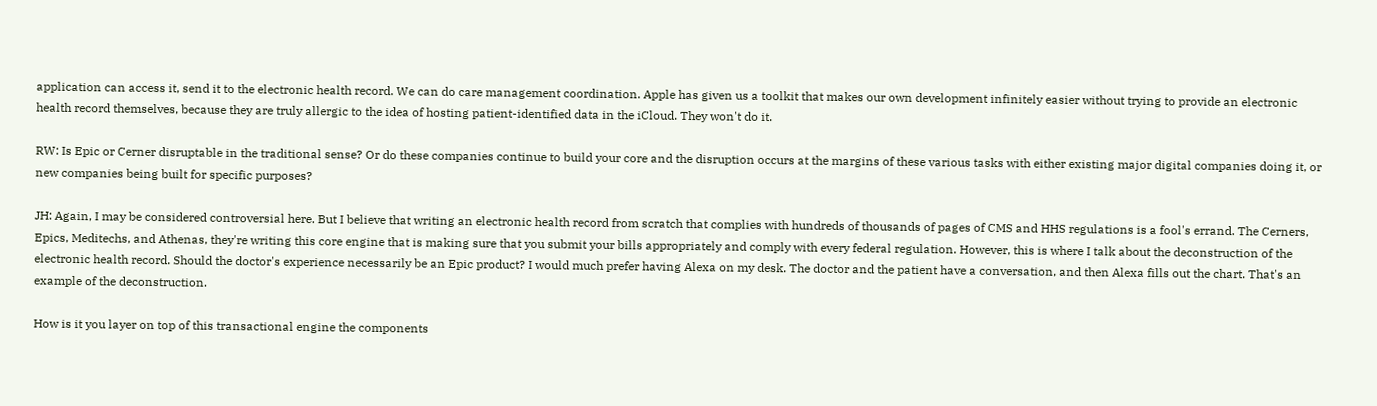application can access it, send it to the electronic health record. We can do care management coordination. Apple has given us a toolkit that makes our own development infinitely easier without trying to provide an electronic health record themselves, because they are truly allergic to the idea of hosting patient-identified data in the iCloud. They won't do it.

RW: Is Epic or Cerner disruptable in the traditional sense? Or do these companies continue to build your core and the disruption occurs at the margins of these various tasks with either existing major digital companies doing it, or new companies being built for specific purposes?

JH: Again, I may be considered controversial here. But I believe that writing an electronic health record from scratch that complies with hundreds of thousands of pages of CMS and HHS regulations is a fool's errand. The Cerners, Epics, Meditechs, and Athenas, they're writing this core engine that is making sure that you submit your bills appropriately and comply with every federal regulation. However, this is where I talk about the deconstruction of the electronic health record. Should the doctor's experience necessarily be an Epic product? I would much prefer having Alexa on my desk. The doctor and the patient have a conversation, and then Alexa fills out the chart. That's an example of the deconstruction.

How is it you layer on top of this transactional engine the components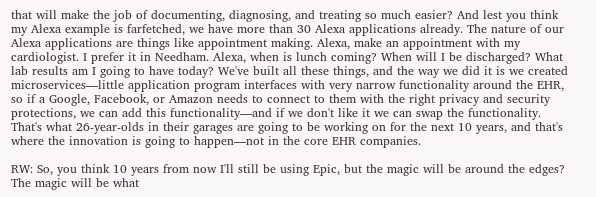that will make the job of documenting, diagnosing, and treating so much easier? And lest you think my Alexa example is farfetched, we have more than 30 Alexa applications already. The nature of our Alexa applications are things like appointment making. Alexa, make an appointment with my cardiologist. I prefer it in Needham. Alexa, when is lunch coming? When will I be discharged? What lab results am I going to have today? We've built all these things, and the way we did it is we created microservices—little application program interfaces with very narrow functionality around the EHR, so if a Google, Facebook, or Amazon needs to connect to them with the right privacy and security protections, we can add this functionality—and if we don't like it we can swap the functionality. That's what 26-year-olds in their garages are going to be working on for the next 10 years, and that's where the innovation is going to happen—not in the core EHR companies.

RW: So, you think 10 years from now I'll still be using Epic, but the magic will be around the edges? The magic will be what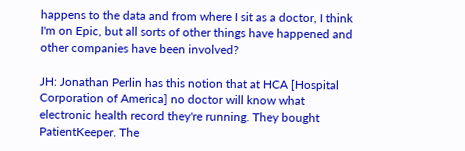happens to the data and from where I sit as a doctor, I think I'm on Epic, but all sorts of other things have happened and other companies have been involved?

JH: Jonathan Perlin has this notion that at HCA [Hospital Corporation of America] no doctor will know what electronic health record they're running. They bought PatientKeeper. The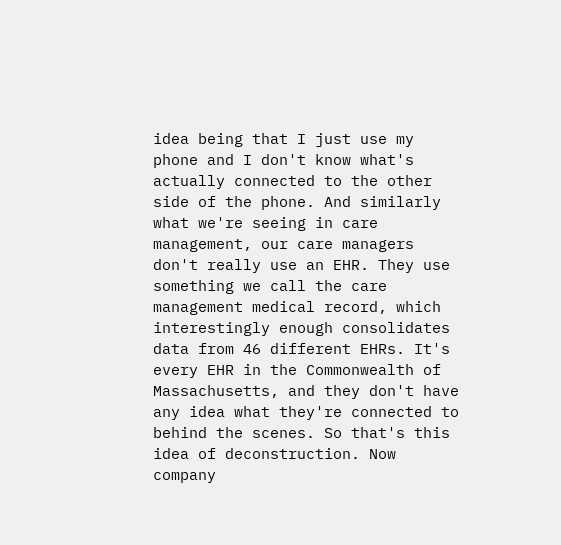idea being that I just use my phone and I don't know what's actually connected to the other side of the phone. And similarly what we're seeing in care management, our care managers don't really use an EHR. They use something we call the care management medical record, which interestingly enough consolidates data from 46 different EHRs. It's every EHR in the Commonwealth of Massachusetts, and they don't have any idea what they're connected to behind the scenes. So that's this idea of deconstruction. Now company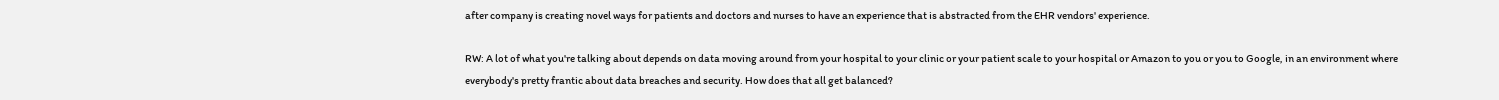after company is creating novel ways for patients and doctors and nurses to have an experience that is abstracted from the EHR vendors' experience.

RW: A lot of what you're talking about depends on data moving around from your hospital to your clinic or your patient scale to your hospital or Amazon to you or you to Google, in an environment where everybody's pretty frantic about data breaches and security. How does that all get balanced?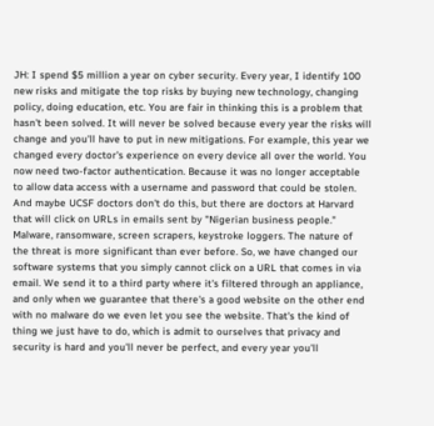JH: I spend $5 million a year on cyber security. Every year, I identify 100 new risks and mitigate the top risks by buying new technology, changing policy, doing education, etc. You are fair in thinking this is a problem that hasn't been solved. It will never be solved because every year the risks will change and you'll have to put in new mitigations. For example, this year we changed every doctor's experience on every device all over the world. You now need two-factor authentication. Because it was no longer acceptable to allow data access with a username and password that could be stolen. And maybe UCSF doctors don't do this, but there are doctors at Harvard that will click on URLs in emails sent by "Nigerian business people." Malware, ransomware, screen scrapers, keystroke loggers. The nature of the threat is more significant than ever before. So, we have changed our software systems that you simply cannot click on a URL that comes in via email. We send it to a third party where it's filtered through an appliance, and only when we guarantee that there's a good website on the other end with no malware do we even let you see the website. That's the kind of thing we just have to do, which is admit to ourselves that privacy and security is hard and you'll never be perfect, and every year you'll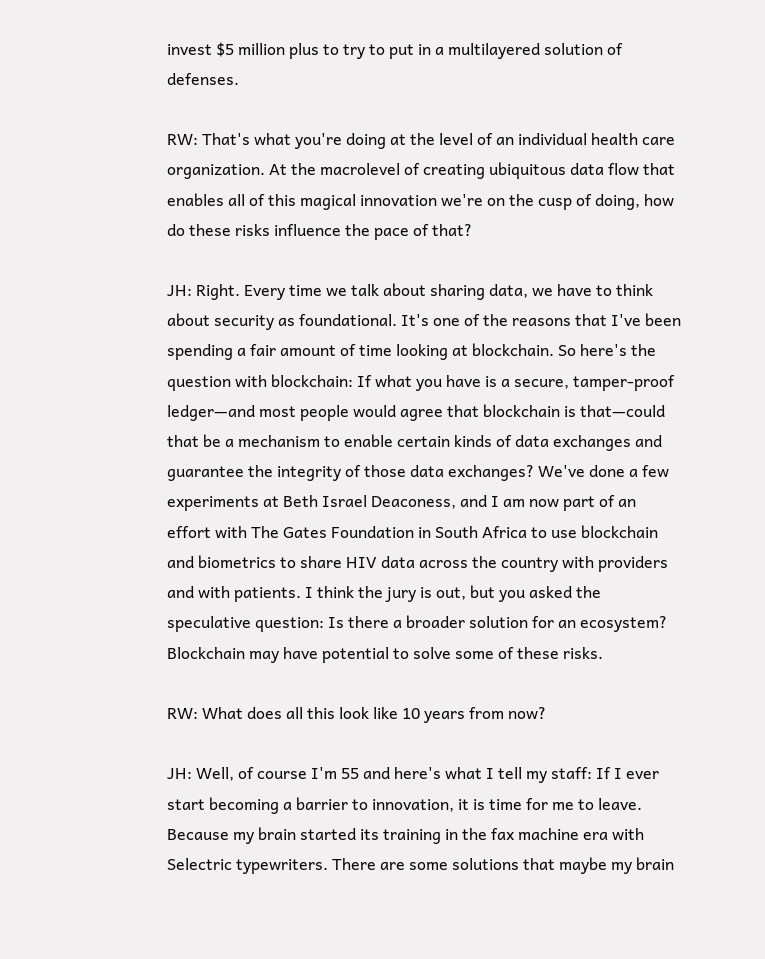invest $5 million plus to try to put in a multilayered solution of defenses.

RW: That's what you're doing at the level of an individual health care organization. At the macrolevel of creating ubiquitous data flow that enables all of this magical innovation we're on the cusp of doing, how do these risks influence the pace of that?

JH: Right. Every time we talk about sharing data, we have to think about security as foundational. It's one of the reasons that I've been spending a fair amount of time looking at blockchain. So here's the question with blockchain: If what you have is a secure, tamper-proof ledger—and most people would agree that blockchain is that—could that be a mechanism to enable certain kinds of data exchanges and guarantee the integrity of those data exchanges? We've done a few experiments at Beth Israel Deaconess, and I am now part of an effort with The Gates Foundation in South Africa to use blockchain and biometrics to share HIV data across the country with providers and with patients. I think the jury is out, but you asked the speculative question: Is there a broader solution for an ecosystem? Blockchain may have potential to solve some of these risks.

RW: What does all this look like 10 years from now?

JH: Well, of course I'm 55 and here's what I tell my staff: If I ever start becoming a barrier to innovation, it is time for me to leave. Because my brain started its training in the fax machine era with Selectric typewriters. There are some solutions that maybe my brain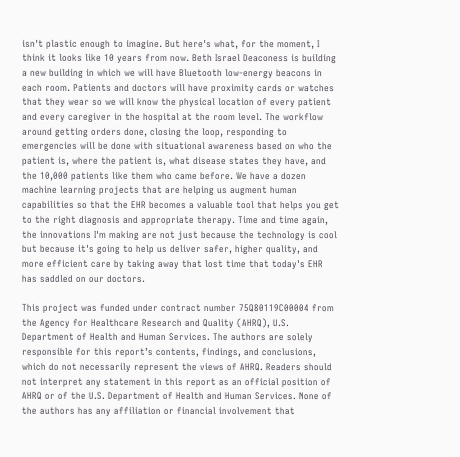isn't plastic enough to imagine. But here's what, for the moment, I think it looks like 10 years from now. Beth Israel Deaconess is building a new building in which we will have Bluetooth low-energy beacons in each room. Patients and doctors will have proximity cards or watches that they wear so we will know the physical location of every patient and every caregiver in the hospital at the room level. The workflow around getting orders done, closing the loop, responding to emergencies will be done with situational awareness based on who the patient is, where the patient is, what disease states they have, and the 10,000 patients like them who came before. We have a dozen machine learning projects that are helping us augment human capabilities so that the EHR becomes a valuable tool that helps you get to the right diagnosis and appropriate therapy. Time and time again, the innovations I'm making are not just because the technology is cool but because it's going to help us deliver safer, higher quality, and more efficient care by taking away that lost time that today's EHR has saddled on our doctors.

This project was funded under contract number 75Q80119C00004 from the Agency for Healthcare Research and Quality (AHRQ), U.S. Department of Health and Human Services. The authors are solely responsible for this report’s contents, findings, and conclusions, which do not necessarily represent the views of AHRQ. Readers should not interpret any statement in this report as an official position of AHRQ or of the U.S. Department of Health and Human Services. None of the authors has any affiliation or financial involvement that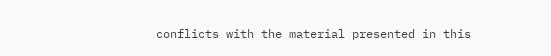conflicts with the material presented in this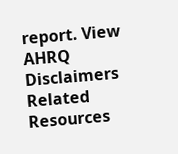report. View AHRQ Disclaimers
Related Resources